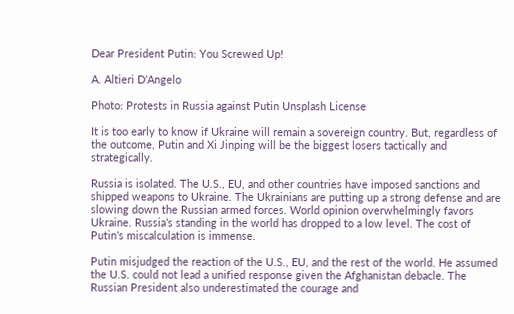Dear President Putin: You Screwed Up!

A. Altieri D’Angelo

Photo: Protests in Russia against Putin Unsplash License

It is too early to know if Ukraine will remain a sovereign country. But, regardless of the outcome, Putin and Xi Jinping will be the biggest losers tactically and strategically.

Russia is isolated. The U.S., EU, and other countries have imposed sanctions and shipped weapons to Ukraine. The Ukrainians are putting up a strong defense and are slowing down the Russian armed forces. World opinion overwhelmingly favors Ukraine. Russia’s standing in the world has dropped to a low level. The cost of Putin’s miscalculation is immense.

Putin misjudged the reaction of the U.S., EU, and the rest of the world. He assumed the U.S. could not lead a unified response given the Afghanistan debacle. The Russian President also underestimated the courage and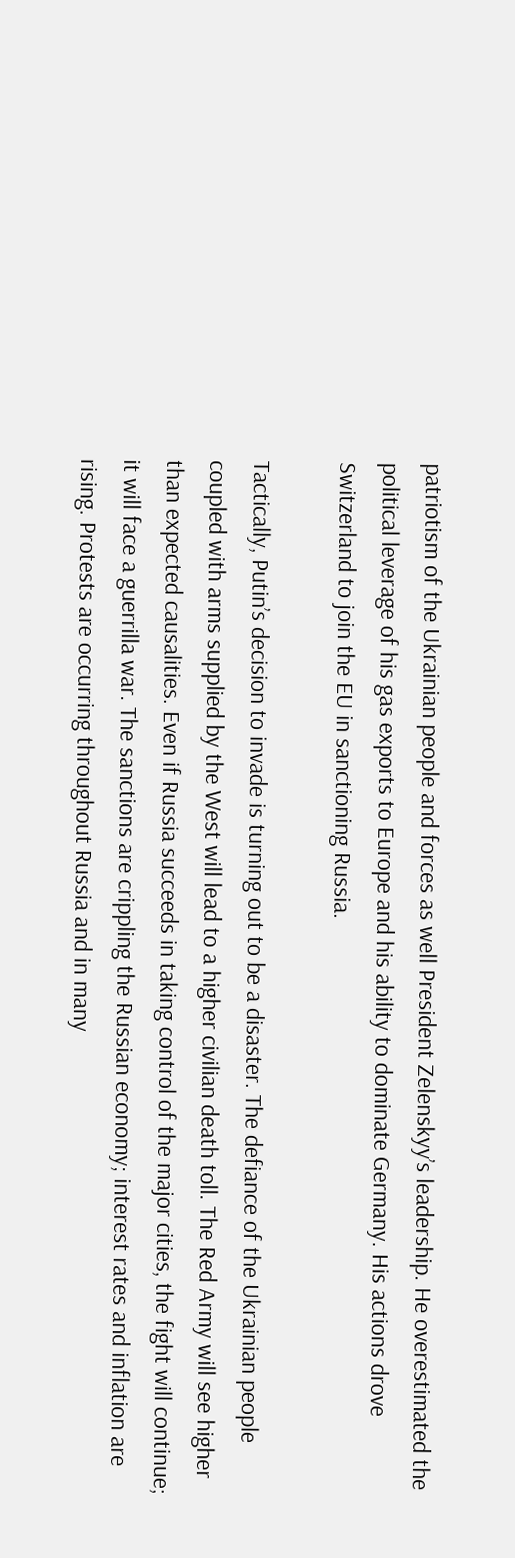patriotism of the Ukrainian people and forces as well President Zelenskyy’s leadership. He overestimated the political leverage of his gas exports to Europe and his ability to dominate Germany. His actions drove Switzerland to join the EU in sanctioning Russia.

Tactically, Putin’s decision to invade is turning out to be a disaster. The defiance of the Ukrainian people coupled with arms supplied by the West will lead to a higher civilian death toll. The Red Army will see higher than expected causalities. Even if Russia succeeds in taking control of the major cities, the fight will continue; it will face a guerrilla war. The sanctions are crippling the Russian economy; interest rates and inflation are rising. Protests are occurring throughout Russia and in many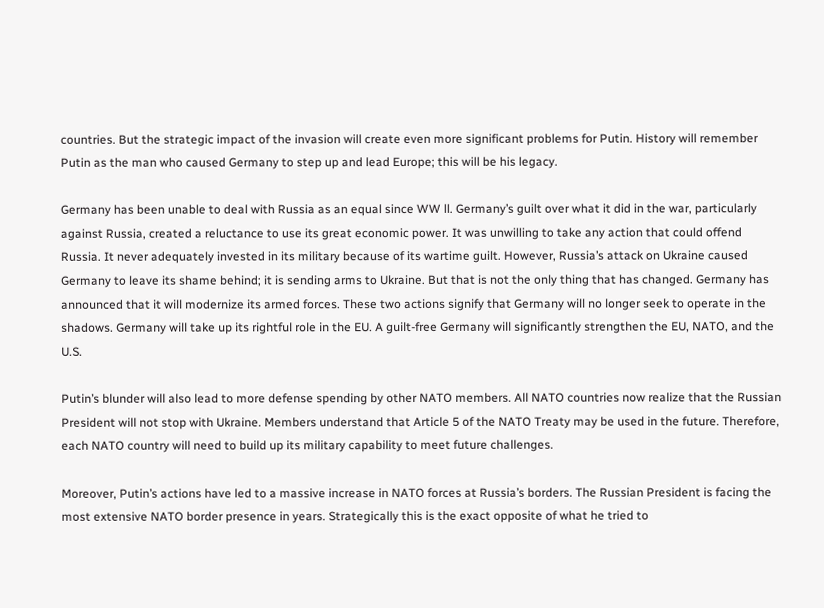countries. But the strategic impact of the invasion will create even more significant problems for Putin. History will remember Putin as the man who caused Germany to step up and lead Europe; this will be his legacy.

Germany has been unable to deal with Russia as an equal since WW ll. Germany’s guilt over what it did in the war, particularly against Russia, created a reluctance to use its great economic power. It was unwilling to take any action that could offend Russia. It never adequately invested in its military because of its wartime guilt. However, Russia’s attack on Ukraine caused Germany to leave its shame behind; it is sending arms to Ukraine. But that is not the only thing that has changed. Germany has announced that it will modernize its armed forces. These two actions signify that Germany will no longer seek to operate in the shadows. Germany will take up its rightful role in the EU. A guilt-free Germany will significantly strengthen the EU, NATO, and the U.S.

Putin’s blunder will also lead to more defense spending by other NATO members. All NATO countries now realize that the Russian President will not stop with Ukraine. Members understand that Article 5 of the NATO Treaty may be used in the future. Therefore, each NATO country will need to build up its military capability to meet future challenges.

Moreover, Putin’s actions have led to a massive increase in NATO forces at Russia’s borders. The Russian President is facing the most extensive NATO border presence in years. Strategically this is the exact opposite of what he tried to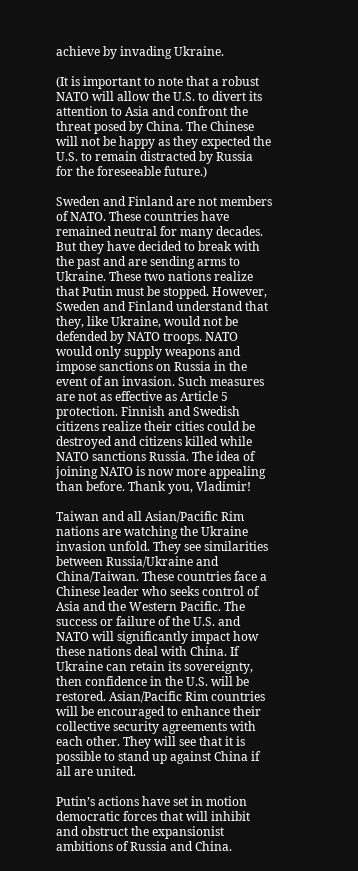achieve by invading Ukraine.

(It is important to note that a robust NATO will allow the U.S. to divert its attention to Asia and confront the threat posed by China. The Chinese will not be happy as they expected the U.S. to remain distracted by Russia for the foreseeable future.)

Sweden and Finland are not members of NATO. These countries have remained neutral for many decades. But they have decided to break with the past and are sending arms to Ukraine. These two nations realize that Putin must be stopped. However, Sweden and Finland understand that they, like Ukraine, would not be defended by NATO troops. NATO would only supply weapons and impose sanctions on Russia in the event of an invasion. Such measures are not as effective as Article 5 protection. Finnish and Swedish citizens realize their cities could be destroyed and citizens killed while NATO sanctions Russia. The idea of joining NATO is now more appealing than before. Thank you, Vladimir!

Taiwan and all Asian/Pacific Rim nations are watching the Ukraine invasion unfold. They see similarities between Russia/Ukraine and China/Taiwan. These countries face a Chinese leader who seeks control of Asia and the Western Pacific. The success or failure of the U.S. and NATO will significantly impact how these nations deal with China. If Ukraine can retain its sovereignty, then confidence in the U.S. will be restored. Asian/Pacific Rim countries will be encouraged to enhance their collective security agreements with each other. They will see that it is possible to stand up against China if all are united.

Putin’s actions have set in motion democratic forces that will inhibit and obstruct the expansionist ambitions of Russia and China.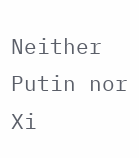Neither Putin nor Xi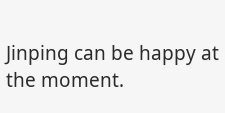Jinping can be happy at the moment.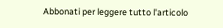Abbonati per leggere tutto l'articolo